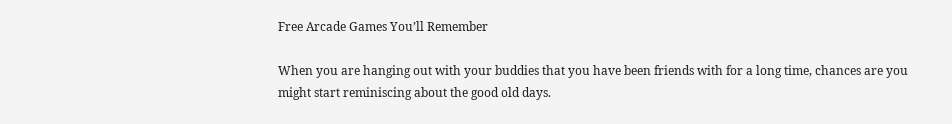Free Arcade Games You’ll Remember

When you are hanging out with your buddies that you have been friends with for a long time, chances are you might start reminiscing about the good old days.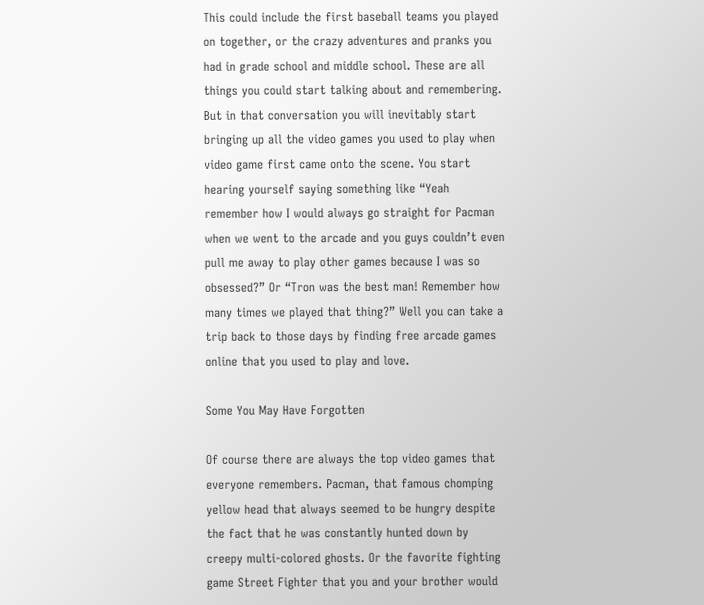This could include the first baseball teams you played on together, or the crazy adventures and pranks you had in grade school and middle school. These are all things you could start talking about and remembering. But in that conversation you will inevitably start bringing up all the video games you used to play when video game first came onto the scene. You start hearing yourself saying something like “Yeah remember how I would always go straight for Pacman when we went to the arcade and you guys couldn’t even pull me away to play other games because I was so obsessed?” Or “Tron was the best man! Remember how many times we played that thing?” Well you can take a trip back to those days by finding free arcade games online that you used to play and love.

Some You May Have Forgotten

Of course there are always the top video games that everyone remembers. Pacman, that famous chomping yellow head that always seemed to be hungry despite the fact that he was constantly hunted down by creepy multi-colored ghosts. Or the favorite fighting game Street Fighter that you and your brother would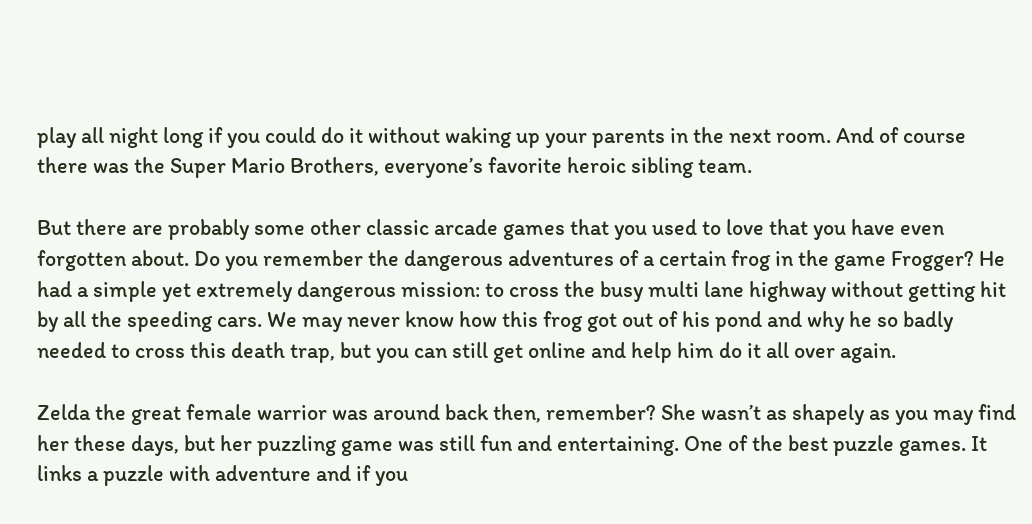play all night long if you could do it without waking up your parents in the next room. And of course there was the Super Mario Brothers, everyone’s favorite heroic sibling team.

But there are probably some other classic arcade games that you used to love that you have even forgotten about. Do you remember the dangerous adventures of a certain frog in the game Frogger? He had a simple yet extremely dangerous mission: to cross the busy multi lane highway without getting hit by all the speeding cars. We may never know how this frog got out of his pond and why he so badly needed to cross this death trap, but you can still get online and help him do it all over again.

Zelda the great female warrior was around back then, remember? She wasn’t as shapely as you may find her these days, but her puzzling game was still fun and entertaining. One of the best puzzle games. It links a puzzle with adventure and if you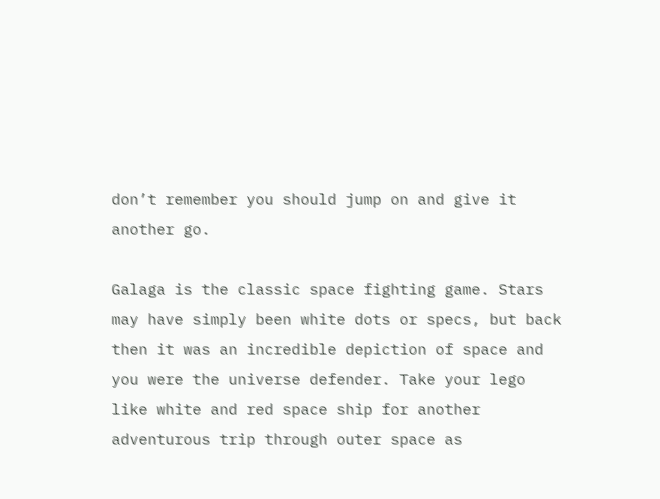don’t remember you should jump on and give it another go.

Galaga is the classic space fighting game. Stars may have simply been white dots or specs, but back then it was an incredible depiction of space and you were the universe defender. Take your lego like white and red space ship for another adventurous trip through outer space as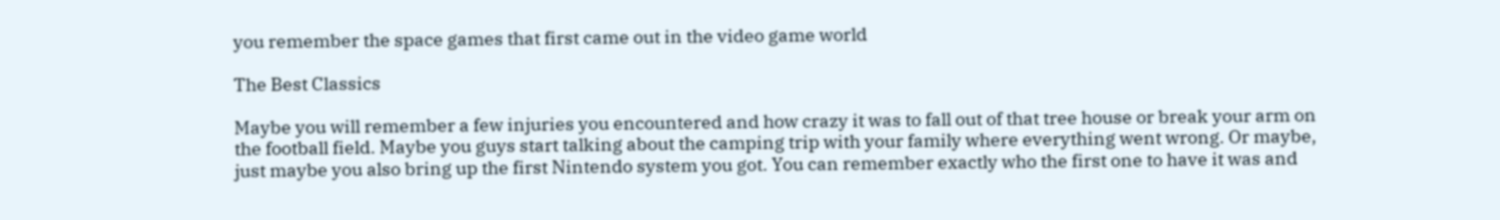you remember the space games that first came out in the video game world

The Best Classics

Maybe you will remember a few injuries you encountered and how crazy it was to fall out of that tree house or break your arm on the football field. Maybe you guys start talking about the camping trip with your family where everything went wrong. Or maybe, just maybe you also bring up the first Nintendo system you got. You can remember exactly who the first one to have it was and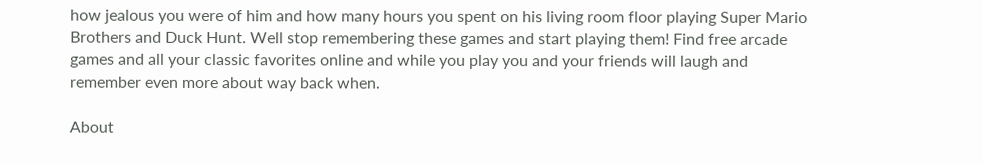how jealous you were of him and how many hours you spent on his living room floor playing Super Mario Brothers and Duck Hunt. Well stop remembering these games and start playing them! Find free arcade games and all your classic favorites online and while you play you and your friends will laugh and remember even more about way back when.

About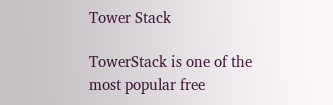Tower Stack

TowerStack is one of the most popular free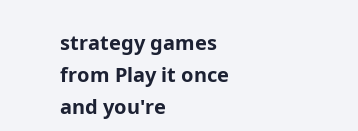strategy games from Play it once and you're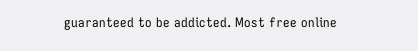guaranteed to be addicted. Most free online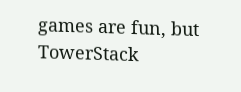games are fun, but TowerStack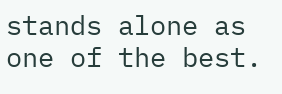stands alone as one of the best.